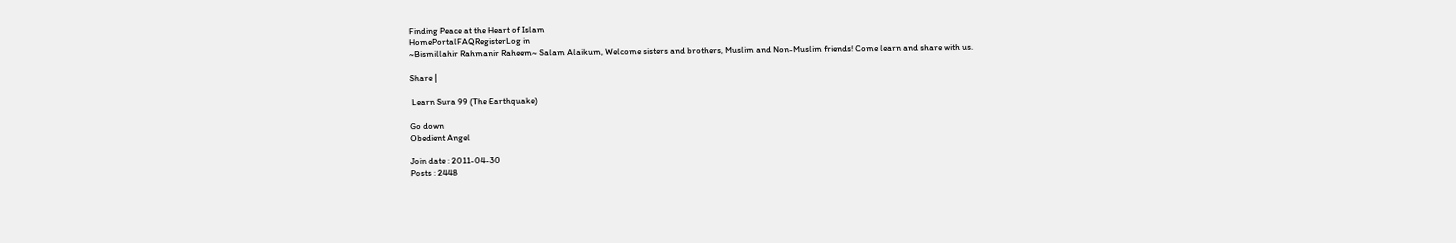Finding Peace at the Heart of Islam
HomePortalFAQRegisterLog in
~Bismillahir Rahmanir Raheem~ Salam Alaikum, Welcome sisters and brothers, Muslim and Non-Muslim friends! Come learn and share with us.

Share |

 Learn Sura 99 (The Earthquake)

Go down
Obedient Angel

Join date : 2011-04-30
Posts : 2448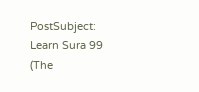PostSubject: Learn Sura 99 (The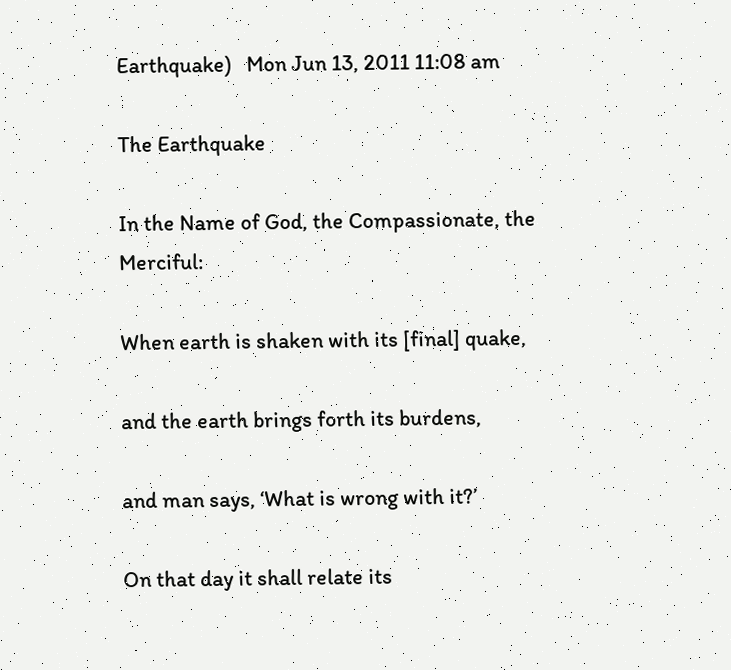Earthquake)   Mon Jun 13, 2011 11:08 am

The Earthquake

In the Name of God, the Compassionate, the Merciful:

When earth is shaken with its [final] quake,

and the earth brings forth its burdens,

and man says, ‘What is wrong with it?’

On that day it shall relate its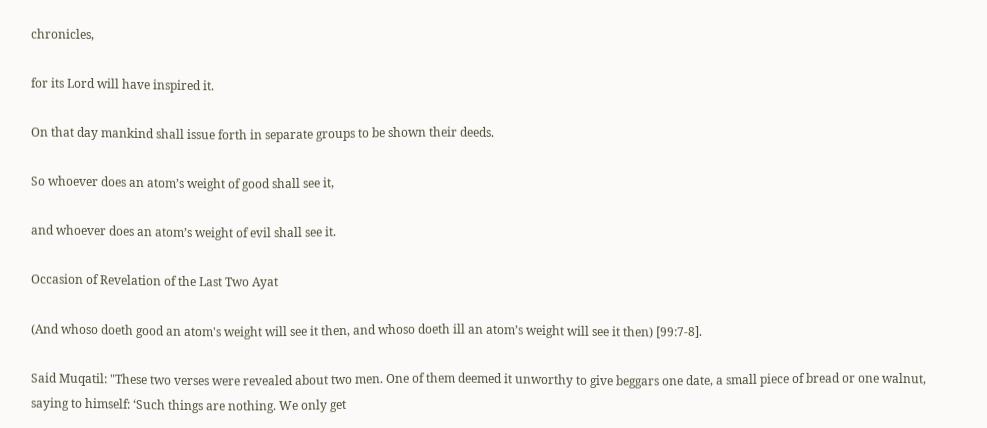chronicles,

for its Lord will have inspired it.

On that day mankind shall issue forth in separate groups to be shown their deeds.

So whoever does an atom’s weight of good shall see it,

and whoever does an atom’s weight of evil shall see it.

Occasion of Revelation of the Last Two Ayat

(And whoso doeth good an atom's weight will see it then, and whoso doeth ill an atom’s weight will see it then) [99:7-8].

Said Muqatil: "These two verses were revealed about two men. One of them deemed it unworthy to give beggars one date, a small piece of bread or one walnut, saying to himself: ‘Such things are nothing. We only get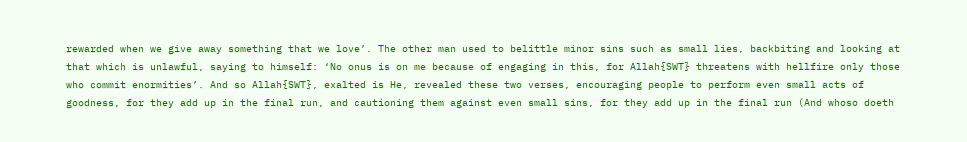rewarded when we give away something that we love’. The other man used to belittle minor sins such as small lies, backbiting and looking at that which is unlawful, saying to himself: ‘No onus is on me because of engaging in this, for Allah{SWT} threatens with hellfire only those who commit enormities’. And so Allah{SWT}, exalted is He, revealed these two verses, encouraging people to perform even small acts of goodness, for they add up in the final run, and cautioning them against even small sins, for they add up in the final run (And whoso doeth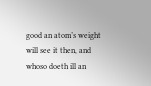good an atom’s weight will see it then, and whoso doeth ill an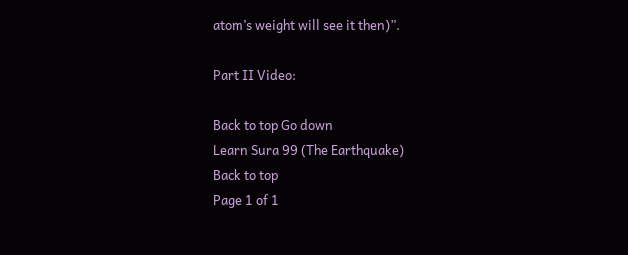atom’s weight will see it then)”.

Part II Video:

Back to top Go down
Learn Sura 99 (The Earthquake)
Back to top
Page 1 of 1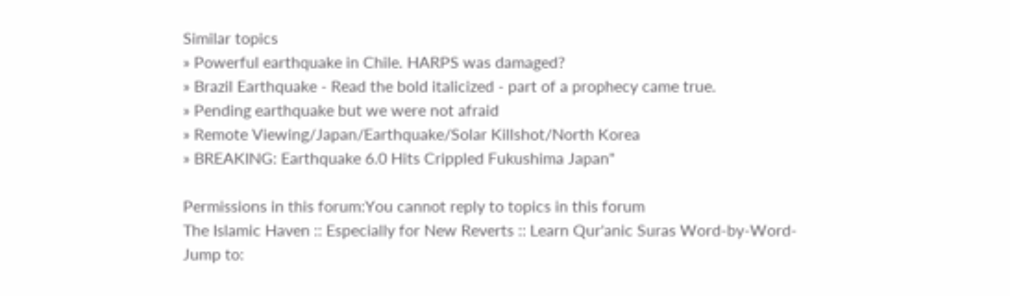Similar topics
» Powerful earthquake in Chile. HARPS was damaged?
» Brazil Earthquake - Read the bold italicized - part of a prophecy came true.
» Pending earthquake but we were not afraid
» Remote Viewing/Japan/Earthquake/Solar Killshot/North Korea
» BREAKING: Earthquake 6.0 Hits Crippled Fukushima Japan"

Permissions in this forum:You cannot reply to topics in this forum
The Islamic Haven :: Especially for New Reverts :: Learn Qur'anic Suras Word-by-Word-
Jump to: